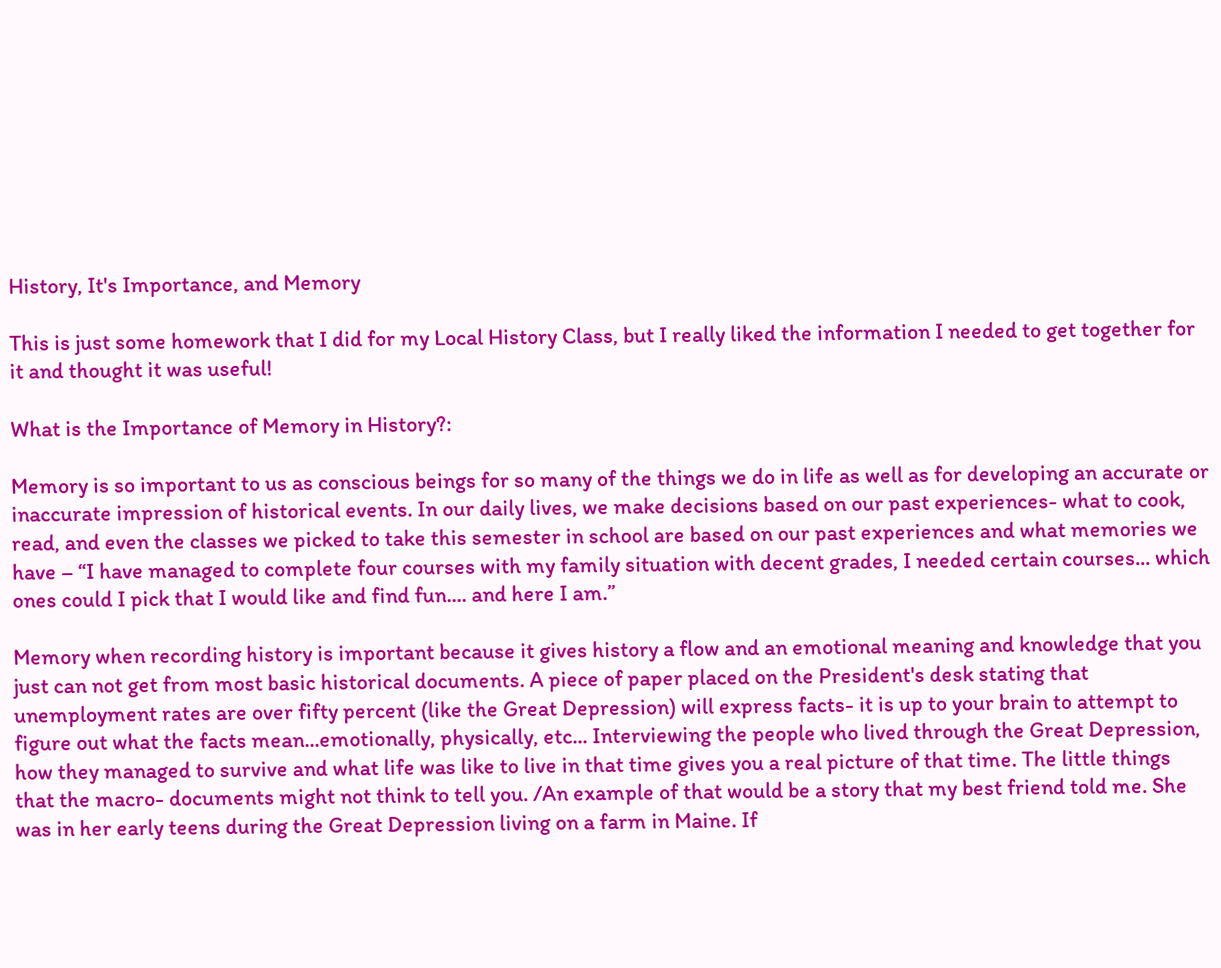History, It's Importance, and Memory

This is just some homework that I did for my Local History Class, but I really liked the information I needed to get together for it and thought it was useful!

What is the Importance of Memory in History?:

Memory is so important to us as conscious beings for so many of the things we do in life as well as for developing an accurate or inaccurate impression of historical events. In our daily lives, we make decisions based on our past experiences- what to cook, read, and even the classes we picked to take this semester in school are based on our past experiences and what memories we have – “I have managed to complete four courses with my family situation with decent grades, I needed certain courses... which ones could I pick that I would like and find fun.... and here I am.”

Memory when recording history is important because it gives history a flow and an emotional meaning and knowledge that you just can not get from most basic historical documents. A piece of paper placed on the President's desk stating that unemployment rates are over fifty percent (like the Great Depression) will express facts- it is up to your brain to attempt to figure out what the facts mean...emotionally, physically, etc... Interviewing the people who lived through the Great Depression, how they managed to survive and what life was like to live in that time gives you a real picture of that time. The little things that the macro- documents might not think to tell you. /An example of that would be a story that my best friend told me. She was in her early teens during the Great Depression living on a farm in Maine. If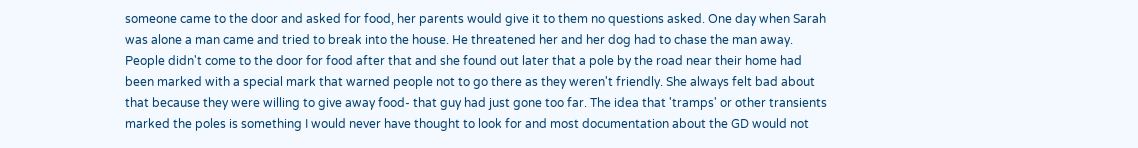someone came to the door and asked for food, her parents would give it to them no questions asked. One day when Sarah was alone a man came and tried to break into the house. He threatened her and her dog had to chase the man away. People didn't come to the door for food after that and she found out later that a pole by the road near their home had been marked with a special mark that warned people not to go there as they weren't friendly. She always felt bad about that because they were willing to give away food- that guy had just gone too far. The idea that 'tramps' or other transients marked the poles is something I would never have thought to look for and most documentation about the GD would not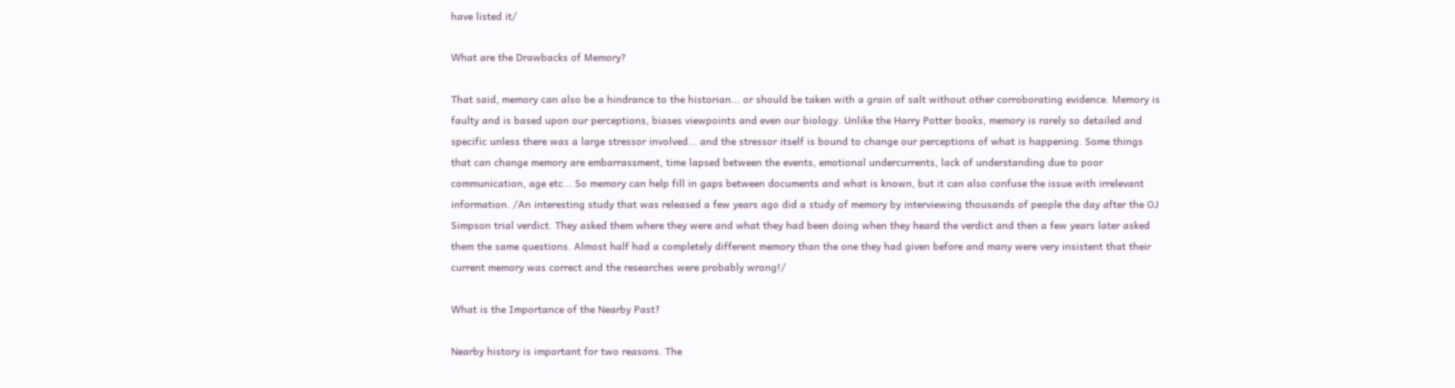have listed it/

What are the Drawbacks of Memory?

That said, memory can also be a hindrance to the historian... or should be taken with a grain of salt without other corroborating evidence. Memory is faulty and is based upon our perceptions, biases viewpoints and even our biology. Unlike the Harry Potter books, memory is rarely so detailed and specific unless there was a large stressor involved... and the stressor itself is bound to change our perceptions of what is happening. Some things that can change memory are embarrassment, time lapsed between the events, emotional undercurrents, lack of understanding due to poor communication, age etc... So memory can help fill in gaps between documents and what is known, but it can also confuse the issue with irrelevant information. /An interesting study that was released a few years ago did a study of memory by interviewing thousands of people the day after the OJ Simpson trial verdict. They asked them where they were and what they had been doing when they heard the verdict and then a few years later asked them the same questions. Almost half had a completely different memory than the one they had given before and many were very insistent that their current memory was correct and the researches were probably wrong!/

What is the Importance of the Nearby Past?

Nearby history is important for two reasons. The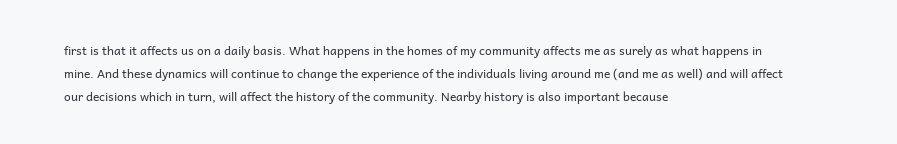first is that it affects us on a daily basis. What happens in the homes of my community affects me as surely as what happens in mine. And these dynamics will continue to change the experience of the individuals living around me (and me as well) and will affect our decisions which in turn, will affect the history of the community. Nearby history is also important because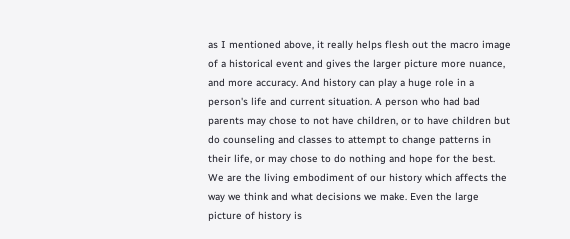as I mentioned above, it really helps flesh out the macro image of a historical event and gives the larger picture more nuance, and more accuracy. And history can play a huge role in a person's life and current situation. A person who had bad parents may chose to not have children, or to have children but do counseling and classes to attempt to change patterns in their life, or may chose to do nothing and hope for the best. We are the living embodiment of our history which affects the way we think and what decisions we make. Even the large picture of history is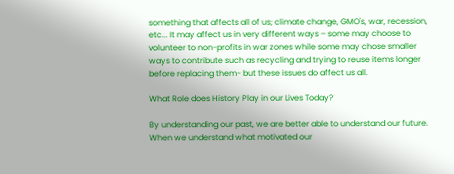something that affects all of us; climate change, GMO's, war, recession, etc... It may affect us in very different ways – some may choose to volunteer to non-profits in war zones while some may chose smaller ways to contribute such as recycling and trying to reuse items longer before replacing them- but these issues do affect us all.

What Role does History Play in our Lives Today?

By understanding our past, we are better able to understand our future. When we understand what motivated our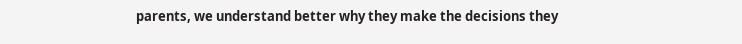parents, we understand better why they make the decisions they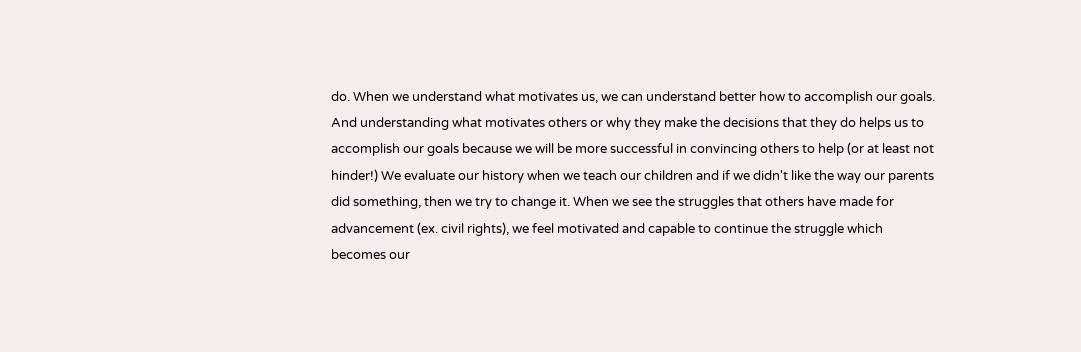do. When we understand what motivates us, we can understand better how to accomplish our goals. And understanding what motivates others or why they make the decisions that they do helps us to accomplish our goals because we will be more successful in convincing others to help (or at least not hinder!) We evaluate our history when we teach our children and if we didn't like the way our parents did something, then we try to change it. When we see the struggles that others have made for advancement (ex. civil rights), we feel motivated and capable to continue the struggle which becomes our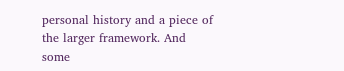personal history and a piece of the larger framework. And some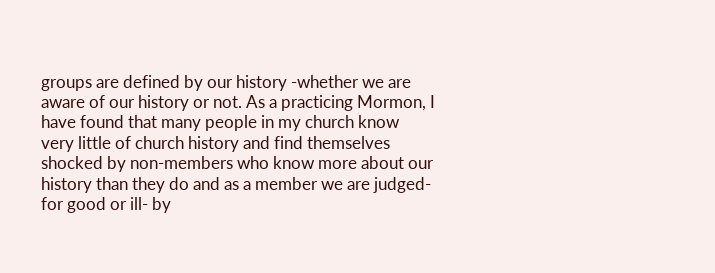groups are defined by our history -whether we are aware of our history or not. As a practicing Mormon, I have found that many people in my church know very little of church history and find themselves shocked by non-members who know more about our history than they do and as a member we are judged- for good or ill- by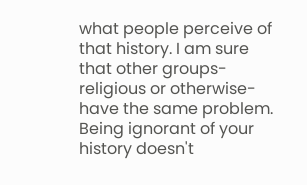what people perceive of that history. I am sure that other groups-religious or otherwise- have the same problem. Being ignorant of your history doesn't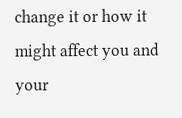change it or how it might affect you and your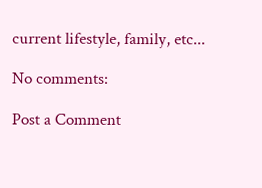current lifestyle, family, etc...

No comments:

Post a Comment